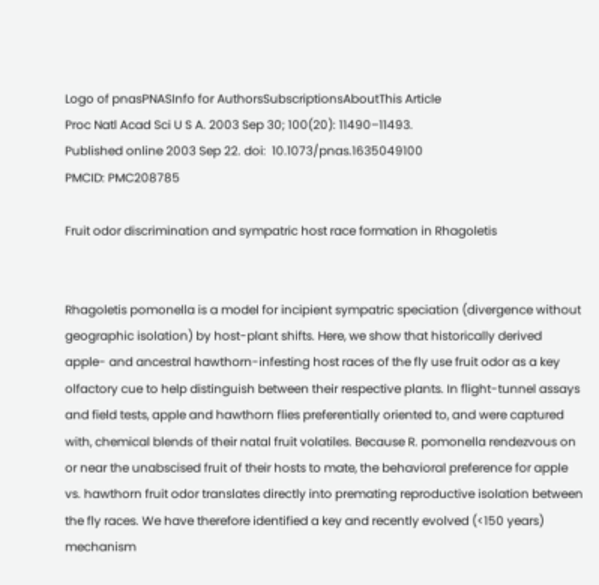Logo of pnasPNASInfo for AuthorsSubscriptionsAboutThis Article
Proc Natl Acad Sci U S A. 2003 Sep 30; 100(20): 11490–11493.
Published online 2003 Sep 22. doi:  10.1073/pnas.1635049100
PMCID: PMC208785

Fruit odor discrimination and sympatric host race formation in Rhagoletis


Rhagoletis pomonella is a model for incipient sympatric speciation (divergence without geographic isolation) by host-plant shifts. Here, we show that historically derived apple- and ancestral hawthorn-infesting host races of the fly use fruit odor as a key olfactory cue to help distinguish between their respective plants. In flight-tunnel assays and field tests, apple and hawthorn flies preferentially oriented to, and were captured with, chemical blends of their natal fruit volatiles. Because R. pomonella rendezvous on or near the unabscised fruit of their hosts to mate, the behavioral preference for apple vs. hawthorn fruit odor translates directly into premating reproductive isolation between the fly races. We have therefore identified a key and recently evolved (<150 years) mechanism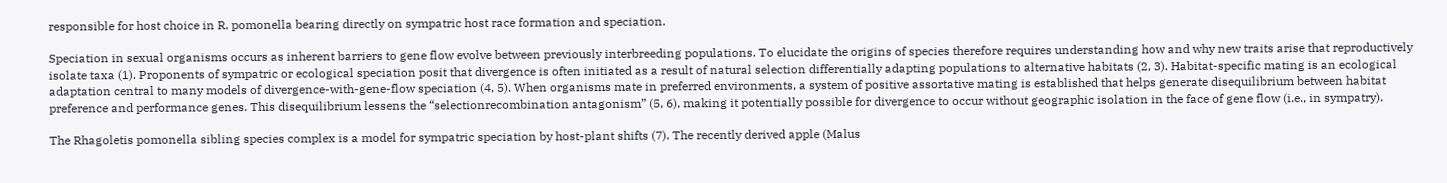responsible for host choice in R. pomonella bearing directly on sympatric host race formation and speciation.

Speciation in sexual organisms occurs as inherent barriers to gene flow evolve between previously interbreeding populations. To elucidate the origins of species therefore requires understanding how and why new traits arise that reproductively isolate taxa (1). Proponents of sympatric or ecological speciation posit that divergence is often initiated as a result of natural selection differentially adapting populations to alternative habitats (2, 3). Habitat-specific mating is an ecological adaptation central to many models of divergence-with-gene-flow speciation (4, 5). When organisms mate in preferred environments, a system of positive assortative mating is established that helps generate disequilibrium between habitat preference and performance genes. This disequilibrium lessens the “selectionrecombination antagonism” (5, 6), making it potentially possible for divergence to occur without geographic isolation in the face of gene flow (i.e., in sympatry).

The Rhagoletis pomonella sibling species complex is a model for sympatric speciation by host-plant shifts (7). The recently derived apple (Malus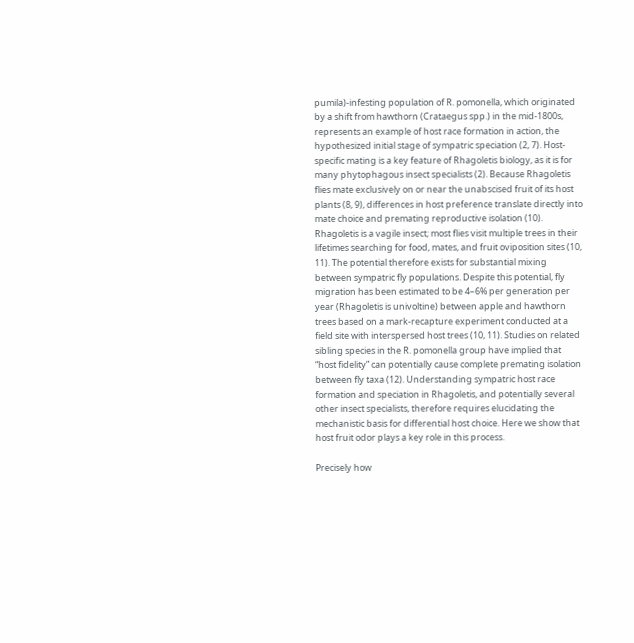pumila)-infesting population of R. pomonella, which originated by a shift from hawthorn (Crataegus spp.) in the mid-1800s, represents an example of host race formation in action, the hypothesized initial stage of sympatric speciation (2, 7). Host-specific mating is a key feature of Rhagoletis biology, as it is for many phytophagous insect specialists (2). Because Rhagoletis flies mate exclusively on or near the unabscised fruit of its host plants (8, 9), differences in host preference translate directly into mate choice and premating reproductive isolation (10). Rhagoletis is a vagile insect; most flies visit multiple trees in their lifetimes searching for food, mates, and fruit oviposition sites (10, 11). The potential therefore exists for substantial mixing between sympatric fly populations. Despite this potential, fly migration has been estimated to be 4–6% per generation per year (Rhagoletis is univoltine) between apple and hawthorn trees based on a mark-recapture experiment conducted at a field site with interspersed host trees (10, 11). Studies on related sibling species in the R. pomonella group have implied that “host fidelity” can potentially cause complete premating isolation between fly taxa (12). Understanding sympatric host race formation and speciation in Rhagoletis, and potentially several other insect specialists, therefore requires elucidating the mechanistic basis for differential host choice. Here we show that host fruit odor plays a key role in this process.

Precisely how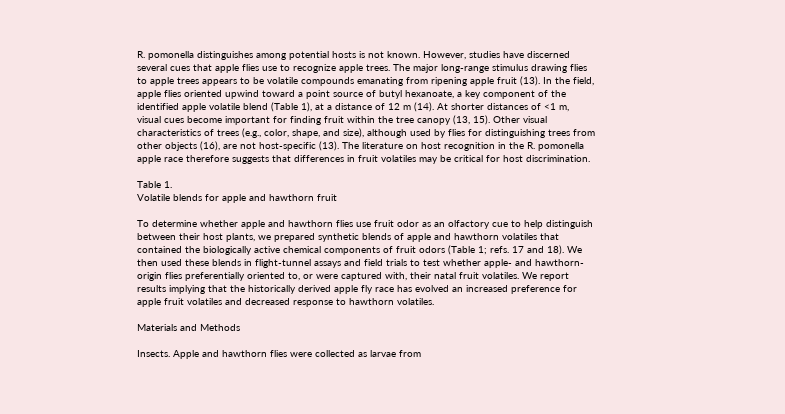R. pomonella distinguishes among potential hosts is not known. However, studies have discerned several cues that apple flies use to recognize apple trees. The major long-range stimulus drawing flies to apple trees appears to be volatile compounds emanating from ripening apple fruit (13). In the field, apple flies oriented upwind toward a point source of butyl hexanoate, a key component of the identified apple volatile blend (Table 1), at a distance of 12 m (14). At shorter distances of <1 m, visual cues become important for finding fruit within the tree canopy (13, 15). Other visual characteristics of trees (e.g., color, shape, and size), although used by flies for distinguishing trees from other objects (16), are not host-specific (13). The literature on host recognition in the R. pomonella apple race therefore suggests that differences in fruit volatiles may be critical for host discrimination.

Table 1.
Volatile blends for apple and hawthorn fruit

To determine whether apple and hawthorn flies use fruit odor as an olfactory cue to help distinguish between their host plants, we prepared synthetic blends of apple and hawthorn volatiles that contained the biologically active chemical components of fruit odors (Table 1; refs. 17 and 18). We then used these blends in flight-tunnel assays and field trials to test whether apple- and hawthorn-origin flies preferentially oriented to, or were captured with, their natal fruit volatiles. We report results implying that the historically derived apple fly race has evolved an increased preference for apple fruit volatiles and decreased response to hawthorn volatiles.

Materials and Methods

Insects. Apple and hawthorn flies were collected as larvae from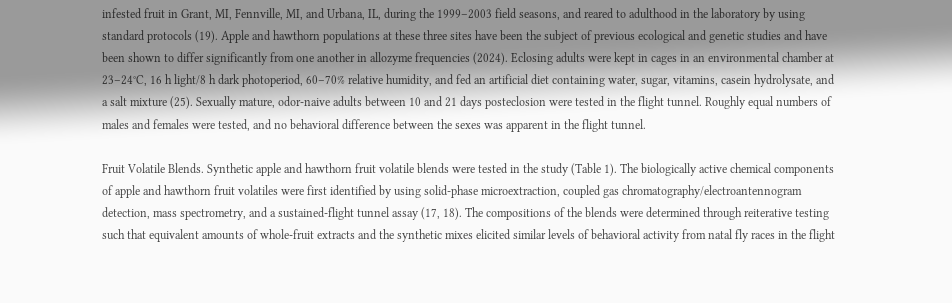infested fruit in Grant, MI, Fennville, MI, and Urbana, IL, during the 1999–2003 field seasons, and reared to adulthood in the laboratory by using standard protocols (19). Apple and hawthorn populations at these three sites have been the subject of previous ecological and genetic studies and have been shown to differ significantly from one another in allozyme frequencies (2024). Eclosing adults were kept in cages in an environmental chamber at 23–24°C, 16 h light/8 h dark photoperiod, 60–70% relative humidity, and fed an artificial diet containing water, sugar, vitamins, casein hydrolysate, and a salt mixture (25). Sexually mature, odor-naive adults between 10 and 21 days posteclosion were tested in the flight tunnel. Roughly equal numbers of males and females were tested, and no behavioral difference between the sexes was apparent in the flight tunnel.

Fruit Volatile Blends. Synthetic apple and hawthorn fruit volatile blends were tested in the study (Table 1). The biologically active chemical components of apple and hawthorn fruit volatiles were first identified by using solid-phase microextraction, coupled gas chromatography/electroantennogram detection, mass spectrometry, and a sustained-flight tunnel assay (17, 18). The compositions of the blends were determined through reiterative testing such that equivalent amounts of whole-fruit extracts and the synthetic mixes elicited similar levels of behavioral activity from natal fly races in the flight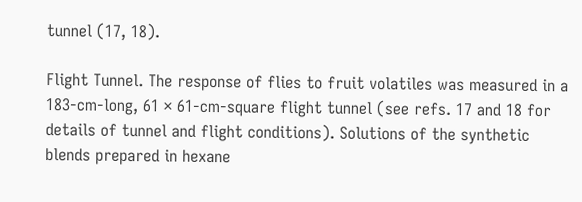tunnel (17, 18).

Flight Tunnel. The response of flies to fruit volatiles was measured in a 183-cm-long, 61 × 61-cm-square flight tunnel (see refs. 17 and 18 for details of tunnel and flight conditions). Solutions of the synthetic blends prepared in hexane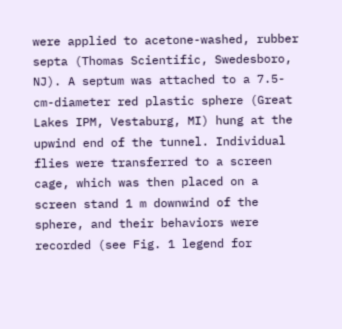were applied to acetone-washed, rubber septa (Thomas Scientific, Swedesboro, NJ). A septum was attached to a 7.5-cm-diameter red plastic sphere (Great Lakes IPM, Vestaburg, MI) hung at the upwind end of the tunnel. Individual flies were transferred to a screen cage, which was then placed on a screen stand 1 m downwind of the sphere, and their behaviors were recorded (see Fig. 1 legend for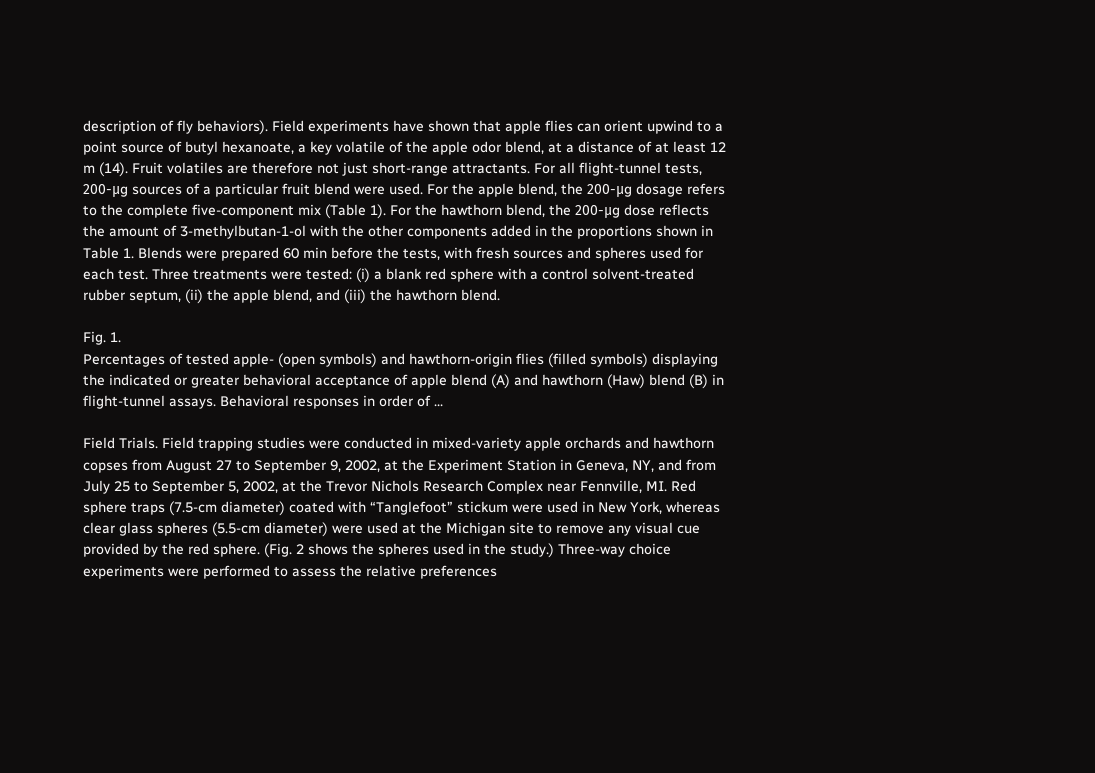description of fly behaviors). Field experiments have shown that apple flies can orient upwind to a point source of butyl hexanoate, a key volatile of the apple odor blend, at a distance of at least 12 m (14). Fruit volatiles are therefore not just short-range attractants. For all flight-tunnel tests, 200-μg sources of a particular fruit blend were used. For the apple blend, the 200-μg dosage refers to the complete five-component mix (Table 1). For the hawthorn blend, the 200-μg dose reflects the amount of 3-methylbutan-1-ol with the other components added in the proportions shown in Table 1. Blends were prepared 60 min before the tests, with fresh sources and spheres used for each test. Three treatments were tested: (i) a blank red sphere with a control solvent-treated rubber septum, (ii) the apple blend, and (iii) the hawthorn blend.

Fig. 1.
Percentages of tested apple- (open symbols) and hawthorn-origin flies (filled symbols) displaying the indicated or greater behavioral acceptance of apple blend (A) and hawthorn (Haw) blend (B) in flight-tunnel assays. Behavioral responses in order of ...

Field Trials. Field trapping studies were conducted in mixed-variety apple orchards and hawthorn copses from August 27 to September 9, 2002, at the Experiment Station in Geneva, NY, and from July 25 to September 5, 2002, at the Trevor Nichols Research Complex near Fennville, MI. Red sphere traps (7.5-cm diameter) coated with “Tanglefoot” stickum were used in New York, whereas clear glass spheres (5.5-cm diameter) were used at the Michigan site to remove any visual cue provided by the red sphere. (Fig. 2 shows the spheres used in the study.) Three-way choice experiments were performed to assess the relative preferences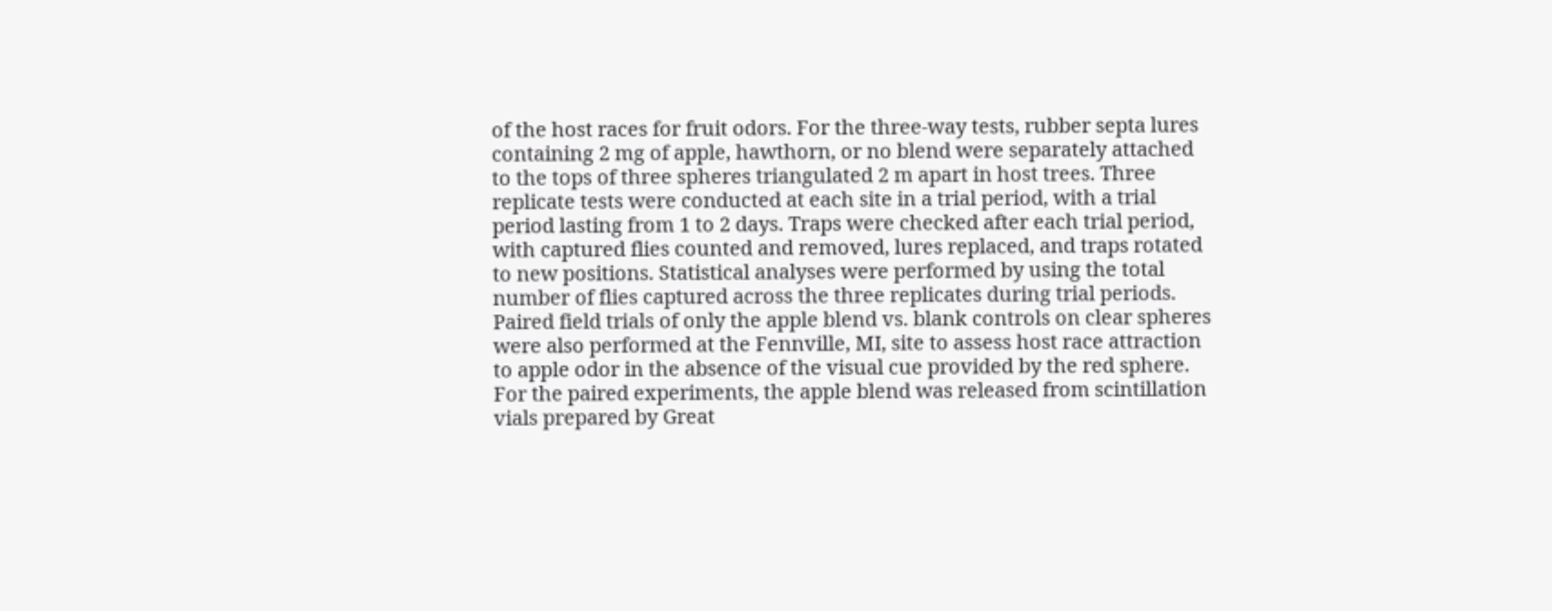of the host races for fruit odors. For the three-way tests, rubber septa lures containing 2 mg of apple, hawthorn, or no blend were separately attached to the tops of three spheres triangulated 2 m apart in host trees. Three replicate tests were conducted at each site in a trial period, with a trial period lasting from 1 to 2 days. Traps were checked after each trial period, with captured flies counted and removed, lures replaced, and traps rotated to new positions. Statistical analyses were performed by using the total number of flies captured across the three replicates during trial periods. Paired field trials of only the apple blend vs. blank controls on clear spheres were also performed at the Fennville, MI, site to assess host race attraction to apple odor in the absence of the visual cue provided by the red sphere. For the paired experiments, the apple blend was released from scintillation vials prepared by Great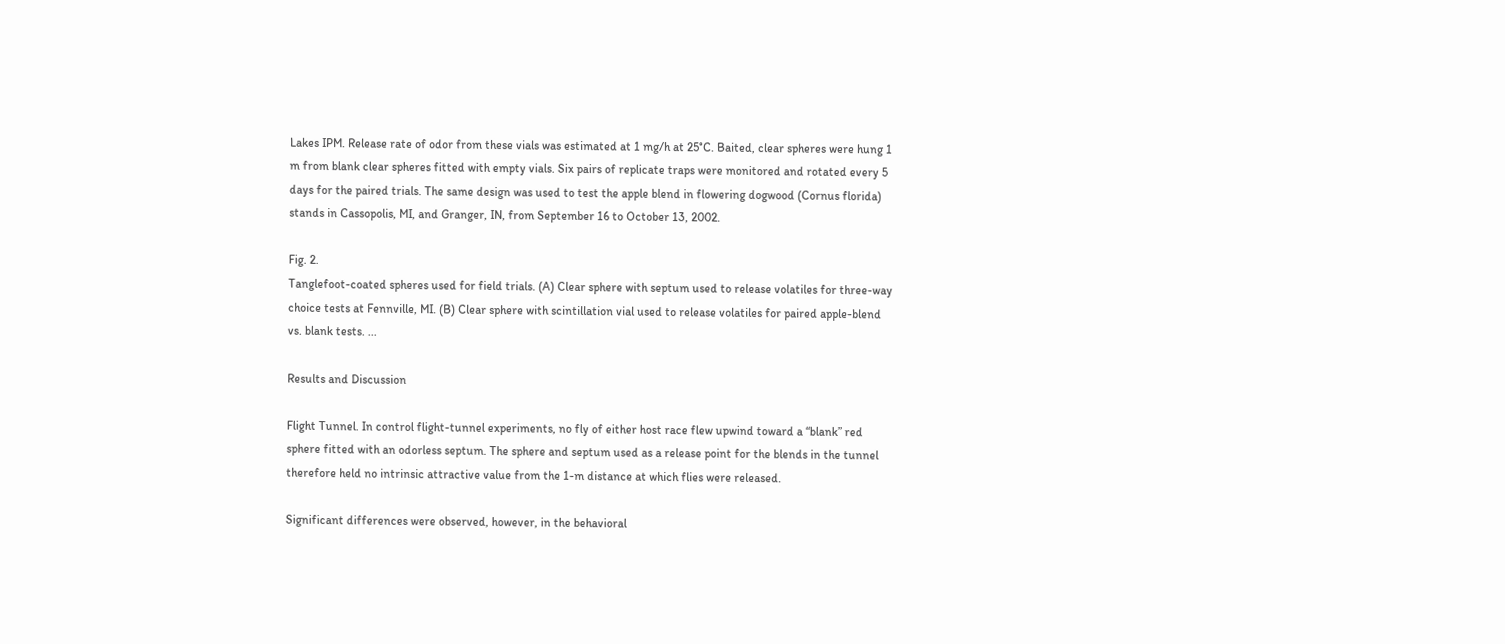Lakes IPM. Release rate of odor from these vials was estimated at 1 mg/h at 25°C. Baited, clear spheres were hung 1 m from blank clear spheres fitted with empty vials. Six pairs of replicate traps were monitored and rotated every 5 days for the paired trials. The same design was used to test the apple blend in flowering dogwood (Cornus florida) stands in Cassopolis, MI, and Granger, IN, from September 16 to October 13, 2002.

Fig. 2.
Tanglefoot-coated spheres used for field trials. (A) Clear sphere with septum used to release volatiles for three-way choice tests at Fennville, MI. (B) Clear sphere with scintillation vial used to release volatiles for paired apple-blend vs. blank tests. ...

Results and Discussion

Flight Tunnel. In control flight-tunnel experiments, no fly of either host race flew upwind toward a “blank” red sphere fitted with an odorless septum. The sphere and septum used as a release point for the blends in the tunnel therefore held no intrinsic attractive value from the 1-m distance at which flies were released.

Significant differences were observed, however, in the behavioral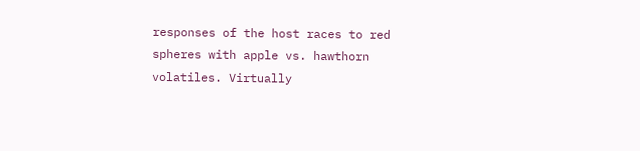responses of the host races to red spheres with apple vs. hawthorn volatiles. Virtually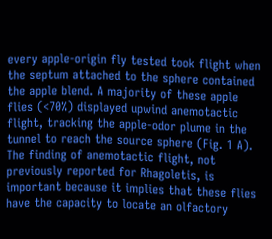every apple-origin fly tested took flight when the septum attached to the sphere contained the apple blend. A majority of these apple flies (<70%) displayed upwind anemotactic flight, tracking the apple-odor plume in the tunnel to reach the source sphere (Fig. 1 A). The finding of anemotactic flight, not previously reported for Rhagoletis, is important because it implies that these flies have the capacity to locate an olfactory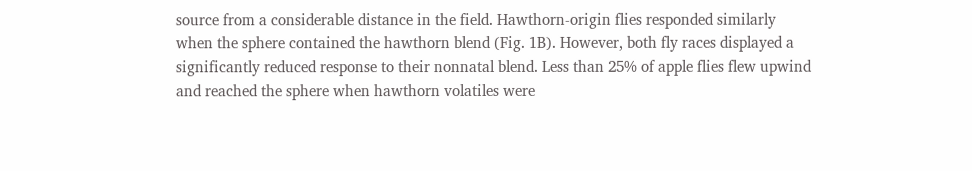source from a considerable distance in the field. Hawthorn-origin flies responded similarly when the sphere contained the hawthorn blend (Fig. 1B). However, both fly races displayed a significantly reduced response to their nonnatal blend. Less than 25% of apple flies flew upwind and reached the sphere when hawthorn volatiles were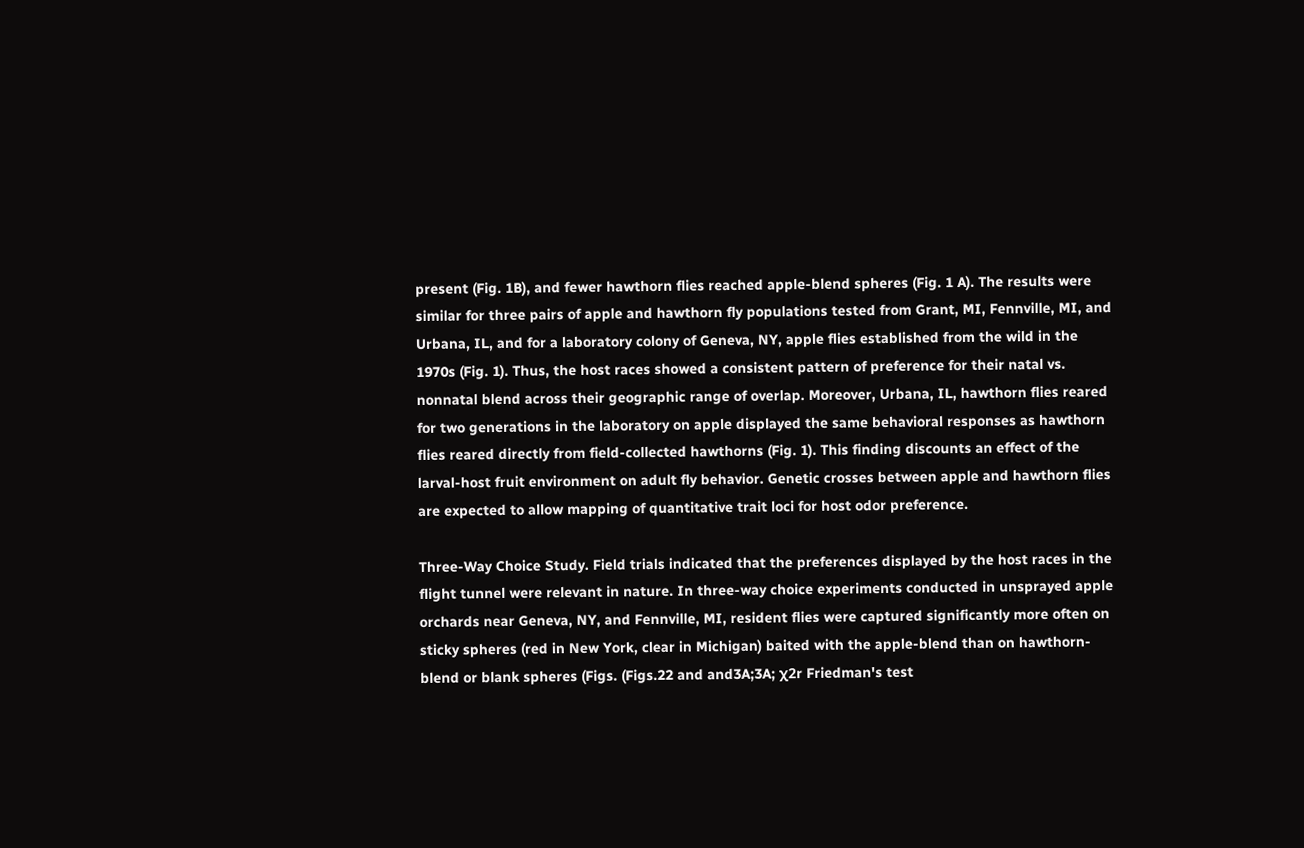present (Fig. 1B), and fewer hawthorn flies reached apple-blend spheres (Fig. 1 A). The results were similar for three pairs of apple and hawthorn fly populations tested from Grant, MI, Fennville, MI, and Urbana, IL, and for a laboratory colony of Geneva, NY, apple flies established from the wild in the 1970s (Fig. 1). Thus, the host races showed a consistent pattern of preference for their natal vs. nonnatal blend across their geographic range of overlap. Moreover, Urbana, IL, hawthorn flies reared for two generations in the laboratory on apple displayed the same behavioral responses as hawthorn flies reared directly from field-collected hawthorns (Fig. 1). This finding discounts an effect of the larval-host fruit environment on adult fly behavior. Genetic crosses between apple and hawthorn flies are expected to allow mapping of quantitative trait loci for host odor preference.

Three-Way Choice Study. Field trials indicated that the preferences displayed by the host races in the flight tunnel were relevant in nature. In three-way choice experiments conducted in unsprayed apple orchards near Geneva, NY, and Fennville, MI, resident flies were captured significantly more often on sticky spheres (red in New York, clear in Michigan) baited with the apple-blend than on hawthorn-blend or blank spheres (Figs. (Figs.22 and and3A;3A; χ2r Friedman's test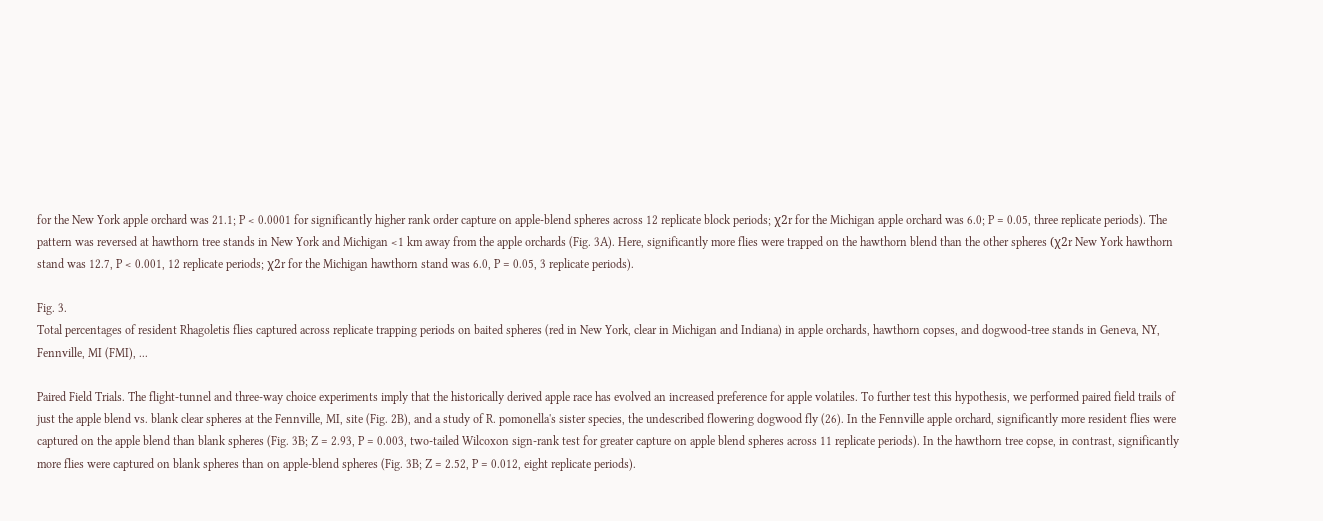for the New York apple orchard was 21.1; P < 0.0001 for significantly higher rank order capture on apple-blend spheres across 12 replicate block periods; χ2r for the Michigan apple orchard was 6.0; P = 0.05, three replicate periods). The pattern was reversed at hawthorn tree stands in New York and Michigan <1 km away from the apple orchards (Fig. 3A). Here, significantly more flies were trapped on the hawthorn blend than the other spheres (χ2r New York hawthorn stand was 12.7, P < 0.001, 12 replicate periods; χ2r for the Michigan hawthorn stand was 6.0, P = 0.05, 3 replicate periods).

Fig. 3.
Total percentages of resident Rhagoletis flies captured across replicate trapping periods on baited spheres (red in New York, clear in Michigan and Indiana) in apple orchards, hawthorn copses, and dogwood-tree stands in Geneva, NY, Fennville, MI (FMI), ...

Paired Field Trials. The flight-tunnel and three-way choice experiments imply that the historically derived apple race has evolved an increased preference for apple volatiles. To further test this hypothesis, we performed paired field trails of just the apple blend vs. blank clear spheres at the Fennville, MI, site (Fig. 2B), and a study of R. pomonella's sister species, the undescribed flowering dogwood fly (26). In the Fennville apple orchard, significantly more resident flies were captured on the apple blend than blank spheres (Fig. 3B; Z = 2.93, P = 0.003, two-tailed Wilcoxon sign-rank test for greater capture on apple blend spheres across 11 replicate periods). In the hawthorn tree copse, in contrast, significantly more flies were captured on blank spheres than on apple-blend spheres (Fig. 3B; Z = 2.52, P = 0.012, eight replicate periods).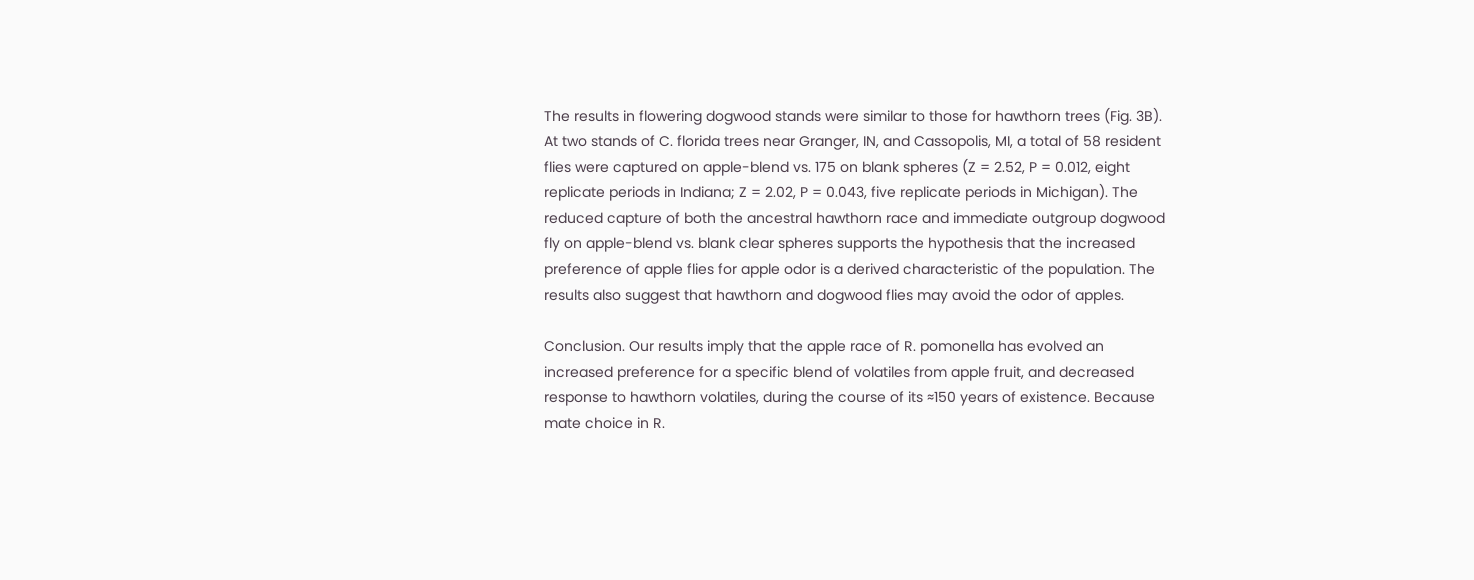The results in flowering dogwood stands were similar to those for hawthorn trees (Fig. 3B). At two stands of C. florida trees near Granger, IN, and Cassopolis, MI, a total of 58 resident flies were captured on apple-blend vs. 175 on blank spheres (Z = 2.52, P = 0.012, eight replicate periods in Indiana; Z = 2.02, P = 0.043, five replicate periods in Michigan). The reduced capture of both the ancestral hawthorn race and immediate outgroup dogwood fly on apple-blend vs. blank clear spheres supports the hypothesis that the increased preference of apple flies for apple odor is a derived characteristic of the population. The results also suggest that hawthorn and dogwood flies may avoid the odor of apples.

Conclusion. Our results imply that the apple race of R. pomonella has evolved an increased preference for a specific blend of volatiles from apple fruit, and decreased response to hawthorn volatiles, during the course of its ≈150 years of existence. Because mate choice in R.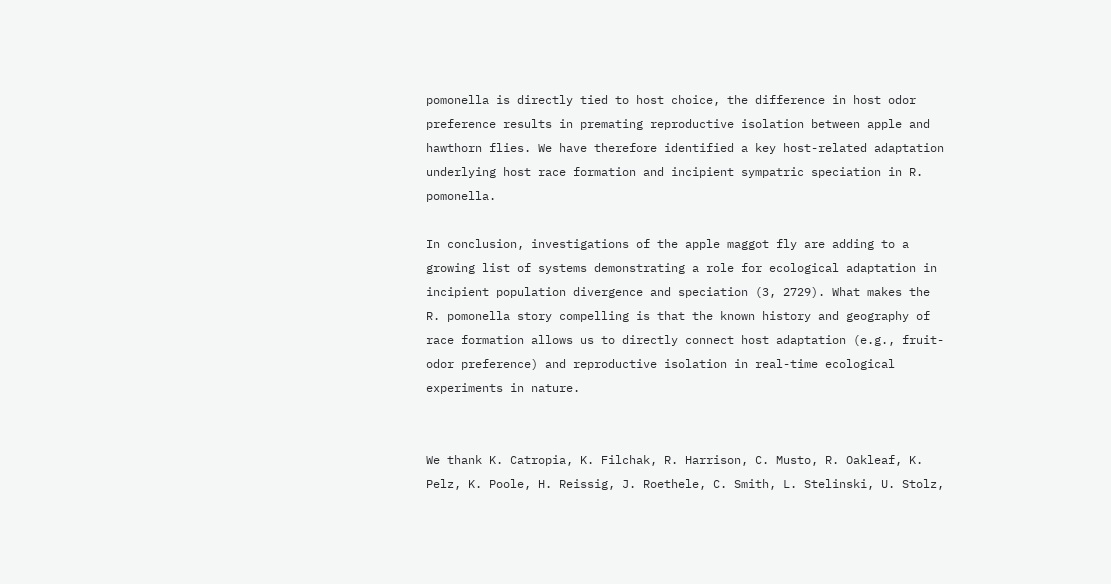pomonella is directly tied to host choice, the difference in host odor preference results in premating reproductive isolation between apple and hawthorn flies. We have therefore identified a key host-related adaptation underlying host race formation and incipient sympatric speciation in R. pomonella.

In conclusion, investigations of the apple maggot fly are adding to a growing list of systems demonstrating a role for ecological adaptation in incipient population divergence and speciation (3, 2729). What makes the R. pomonella story compelling is that the known history and geography of race formation allows us to directly connect host adaptation (e.g., fruit-odor preference) and reproductive isolation in real-time ecological experiments in nature.


We thank K. Catropia, K. Filchak, R. Harrison, C. Musto, R. Oakleaf, K. Pelz, K. Poole, H. Reissig, J. Roethele, C. Smith, L. Stelinski, U. Stolz,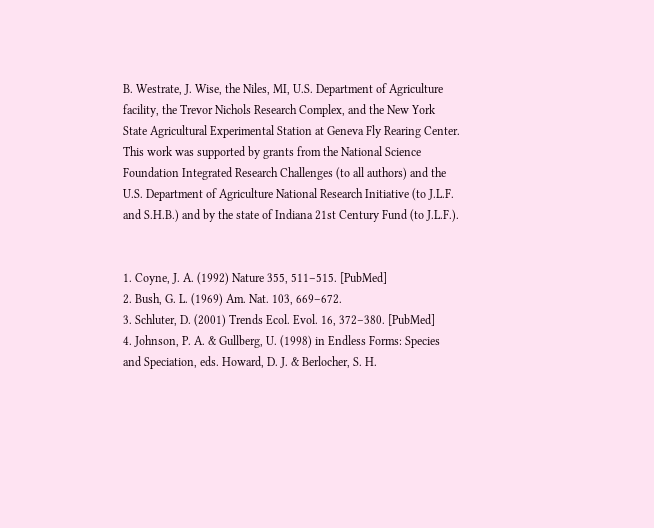B. Westrate, J. Wise, the Niles, MI, U.S. Department of Agriculture facility, the Trevor Nichols Research Complex, and the New York State Agricultural Experimental Station at Geneva Fly Rearing Center. This work was supported by grants from the National Science Foundation Integrated Research Challenges (to all authors) and the U.S. Department of Agriculture National Research Initiative (to J.L.F. and S.H.B.) and by the state of Indiana 21st Century Fund (to J.L.F.).


1. Coyne, J. A. (1992) Nature 355, 511–515. [PubMed]
2. Bush, G. L. (1969) Am. Nat. 103, 669–672.
3. Schluter, D. (2001) Trends Ecol. Evol. 16, 372–380. [PubMed]
4. Johnson, P. A. & Gullberg, U. (1998) in Endless Forms: Species and Speciation, eds. Howard, D. J. & Berlocher, S. H.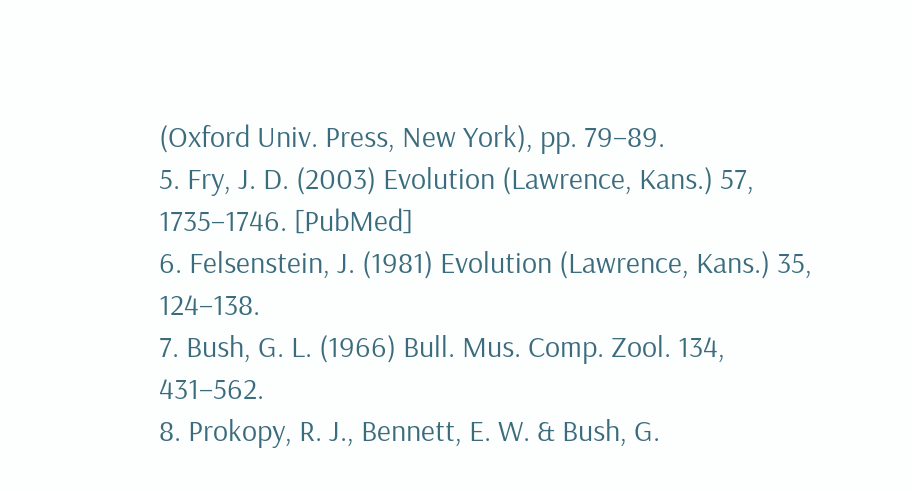(Oxford Univ. Press, New York), pp. 79–89.
5. Fry, J. D. (2003) Evolution (Lawrence, Kans.) 57, 1735–1746. [PubMed]
6. Felsenstein, J. (1981) Evolution (Lawrence, Kans.) 35, 124–138.
7. Bush, G. L. (1966) Bull. Mus. Comp. Zool. 134, 431–562.
8. Prokopy, R. J., Bennett, E. W. & Bush, G.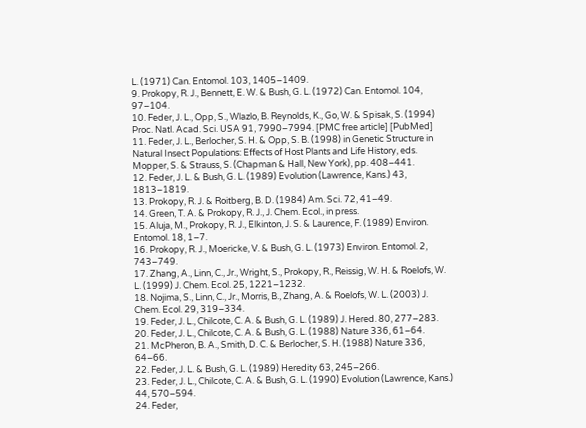L. (1971) Can. Entomol. 103, 1405–1409.
9. Prokopy, R. J., Bennett, E. W. & Bush, G. L. (1972) Can. Entomol. 104, 97–104.
10. Feder, J. L., Opp, S., Wlazlo, B. Reynolds, K., Go, W. & Spisak, S. (1994) Proc. Natl. Acad. Sci. USA 91, 7990–7994. [PMC free article] [PubMed]
11. Feder, J. L., Berlocher, S. H. & Opp, S. B. (1998) in Genetic Structure in Natural Insect Populations: Effects of Host Plants and Life History, eds. Mopper, S. & Strauss, S. (Chapman & Hall, New York), pp. 408–441.
12. Feder, J. L. & Bush, G. L. (1989) Evolution (Lawrence, Kans.) 43, 1813–1819.
13. Prokopy, R. J. & Roitberg, B. D. (1984) Am. Sci. 72, 41–49.
14. Green, T. A. & Prokopy, R. J., J. Chem. Ecol., in press.
15. Aluja, M., Prokopy, R. J., Elkinton, J. S. & Laurence, F. (1989) Environ. Entomol. 18, 1–7.
16. Prokopy, R. J., Moericke, V. & Bush, G. L. (1973) Environ. Entomol. 2, 743–749.
17. Zhang, A., Linn, C., Jr., Wright, S., Prokopy, R., Reissig, W. H. & Roelofs, W. L. (1999) J. Chem. Ecol. 25, 1221–1232.
18. Nojima, S., Linn, C., Jr., Morris, B., Zhang, A. & Roelofs, W. L. (2003) J. Chem. Ecol. 29, 319–334.
19. Feder, J. L., Chilcote, C. A. & Bush, G. L. (1989) J. Hered. 80, 277–283.
20. Feder, J. L., Chilcote, C. A. & Bush, G. L. (1988) Nature 336, 61–64.
21. McPheron, B. A., Smith, D. C. & Berlocher, S. H. (1988) Nature 336, 64–66.
22. Feder, J. L. & Bush, G. L. (1989) Heredity 63, 245–266.
23. Feder, J. L., Chilcote, C. A. & Bush, G. L. (1990) Evolution (Lawrence, Kans.) 44, 570–594.
24. Feder,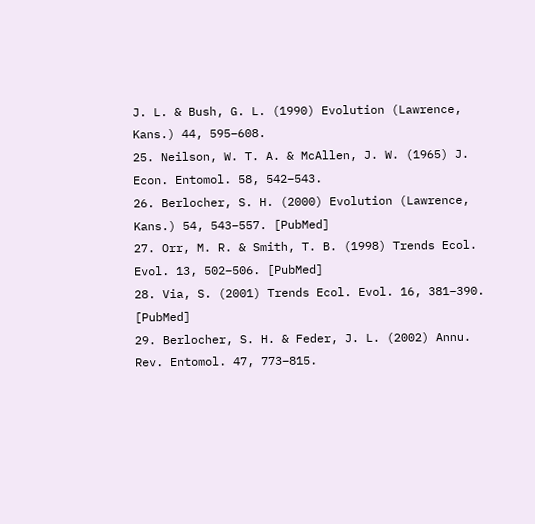J. L. & Bush, G. L. (1990) Evolution (Lawrence, Kans.) 44, 595–608.
25. Neilson, W. T. A. & McAllen, J. W. (1965) J. Econ. Entomol. 58, 542–543.
26. Berlocher, S. H. (2000) Evolution (Lawrence, Kans.) 54, 543–557. [PubMed]
27. Orr, M. R. & Smith, T. B. (1998) Trends Ecol. Evol. 13, 502–506. [PubMed]
28. Via, S. (2001) Trends Ecol. Evol. 16, 381–390. [PubMed]
29. Berlocher, S. H. & Feder, J. L. (2002) Annu. Rev. Entomol. 47, 773–815.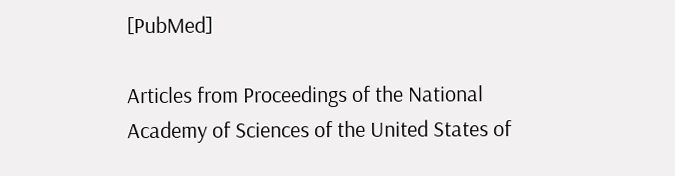[PubMed]

Articles from Proceedings of the National Academy of Sciences of the United States of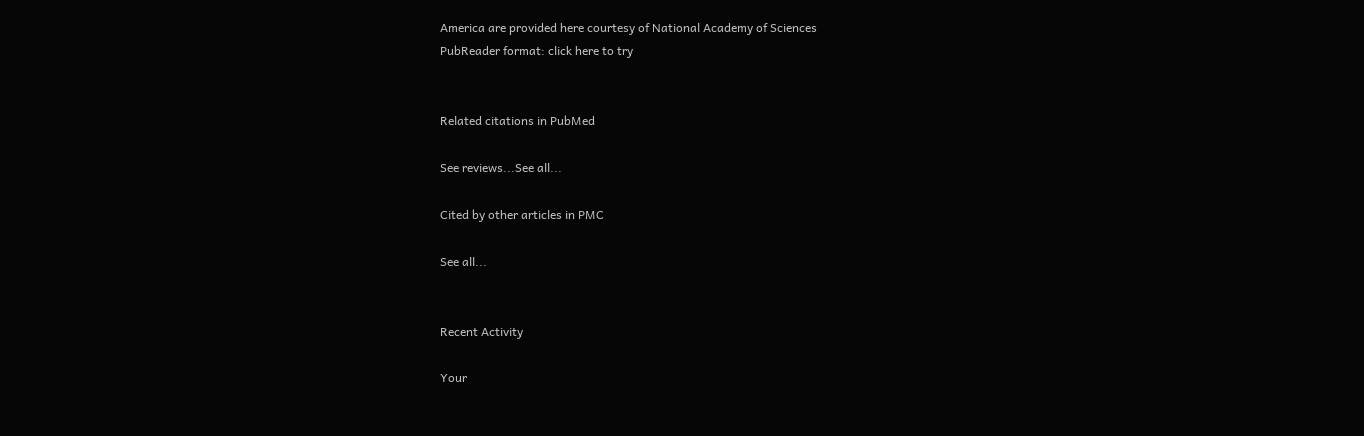America are provided here courtesy of National Academy of Sciences
PubReader format: click here to try


Related citations in PubMed

See reviews...See all...

Cited by other articles in PMC

See all...


Recent Activity

Your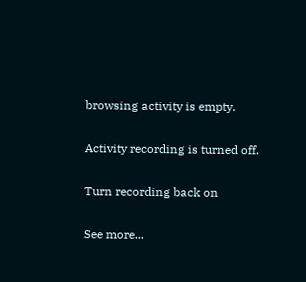browsing activity is empty.

Activity recording is turned off.

Turn recording back on

See more...